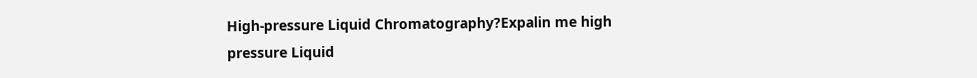High-pressure Liquid Chromatography?Expalin me high pressure Liquid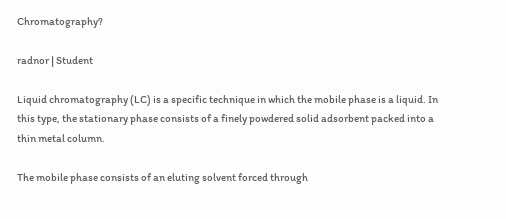Chromatography?

radnor | Student

Liquid chromatography (LC) is a specific technique in which the mobile phase is a liquid. In this type, the stationary phase consists of a finely powdered solid adsorbent packed into a thin metal column.

The mobile phase consists of an eluting solvent forced through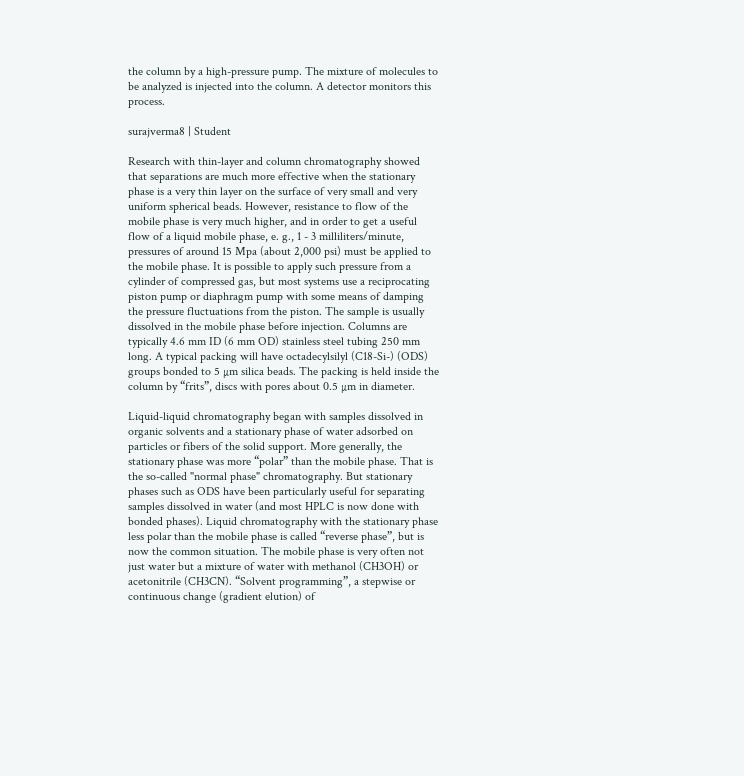the column by a high-pressure pump. The mixture of molecules to be analyzed is injected into the column. A detector monitors this process.

surajverma8 | Student

Research with thin-layer and column chromatography showed that separations are much more effective when the stationary phase is a very thin layer on the surface of very small and very uniform spherical beads. However, resistance to flow of the mobile phase is very much higher, and in order to get a useful flow of a liquid mobile phase, e. g., 1 - 3 milliliters/minute, pressures of around 15 Mpa (about 2,000 psi) must be applied to the mobile phase. It is possible to apply such pressure from a cylinder of compressed gas, but most systems use a reciprocating piston pump or diaphragm pump with some means of damping the pressure fluctuations from the piston. The sample is usually dissolved in the mobile phase before injection. Columns are typically 4.6 mm ID (6 mm OD) stainless steel tubing 250 mm long. A typical packing will have octadecylsilyl (C18-Si-) (ODS) groups bonded to 5 µm silica beads. The packing is held inside the column by “frits”, discs with pores about 0.5 µm in diameter.

Liquid-liquid chromatography began with samples dissolved in organic solvents and a stationary phase of water adsorbed on particles or fibers of the solid support. More generally, the stationary phase was more “polar” than the mobile phase. That is the so-called "normal phase" chromatography. But stationary phases such as ODS have been particularly useful for separating samples dissolved in water (and most HPLC is now done with bonded phases). Liquid chromatography with the stationary phase less polar than the mobile phase is called “reverse phase”, but is now the common situation. The mobile phase is very often not just water but a mixture of water with methanol (CH3OH) or acetonitrile (CH3CN). “Solvent programming”, a stepwise or continuous change (gradient elution) of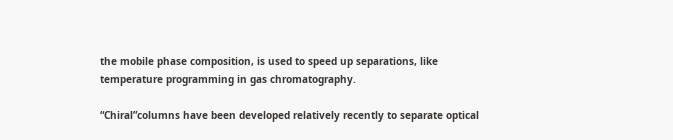the mobile phase composition, is used to speed up separations, like temperature programming in gas chromatography.

“Chiral”columns have been developed relatively recently to separate optical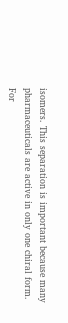isomers. This separation is important because many pharmaceuticals are active in only one chiral form. For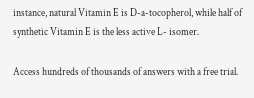instance, natural Vitamin E is D-a-tocopherol, while half of synthetic Vitamin E is the less active L- isomer.

Access hundreds of thousands of answers with a free trial.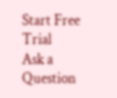Start Free Trial
Ask a Question